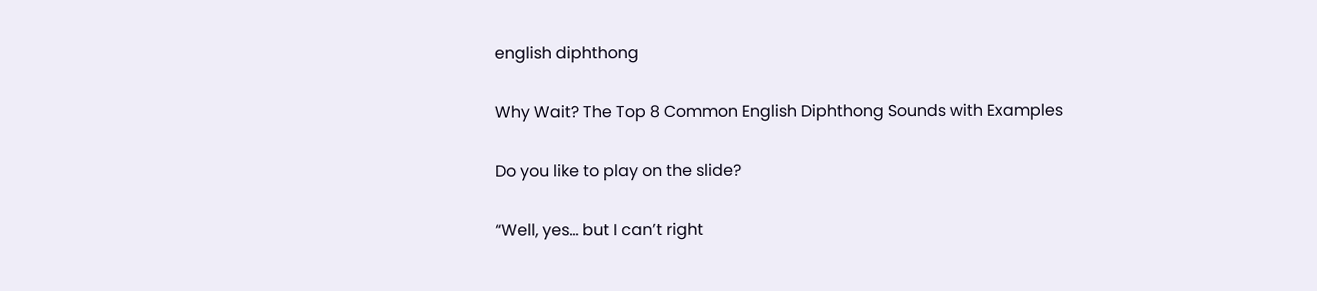english diphthong

Why Wait? The Top 8 Common English Diphthong Sounds with Examples

Do you like to play on the slide?

“Well, yes… but I can’t right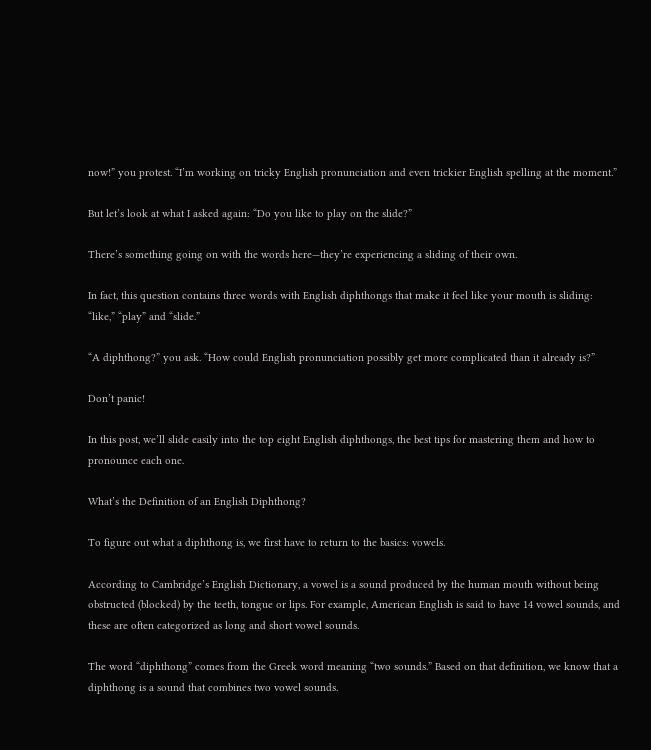now!” you protest. “I’m working on tricky English pronunciation and even trickier English spelling at the moment.”

But let’s look at what I asked again: “Do you like to play on the slide?”

There’s something going on with the words here—they’re experiencing a sliding of their own.

In fact, this question contains three words with English diphthongs that make it feel like your mouth is sliding: “like,” “play” and “slide.”

“A diphthong?” you ask. “How could English pronunciation possibly get more complicated than it already is?”

Don’t panic!

In this post, we’ll slide easily into the top eight English diphthongs, the best tips for mastering them and how to pronounce each one.

What’s the Definition of an English Diphthong?

To figure out what a diphthong is, we first have to return to the basics: vowels.

According to Cambridge’s English Dictionary, a vowel is a sound produced by the human mouth without being obstructed (blocked) by the teeth, tongue or lips. For example, American English is said to have 14 vowel sounds, and these are often categorized as long and short vowel sounds.

The word “diphthong” comes from the Greek word meaning “two sounds.” Based on that definition, we know that a diphthong is a sound that combines two vowel sounds.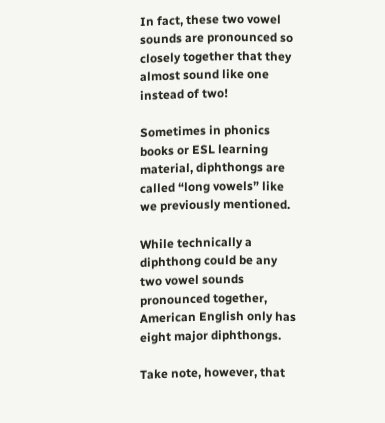In fact, these two vowel sounds are pronounced so closely together that they almost sound like one instead of two!

Sometimes in phonics books or ESL learning material, diphthongs are called “long vowels” like we previously mentioned.

While technically a diphthong could be any two vowel sounds pronounced together, American English only has eight major diphthongs.

Take note, however, that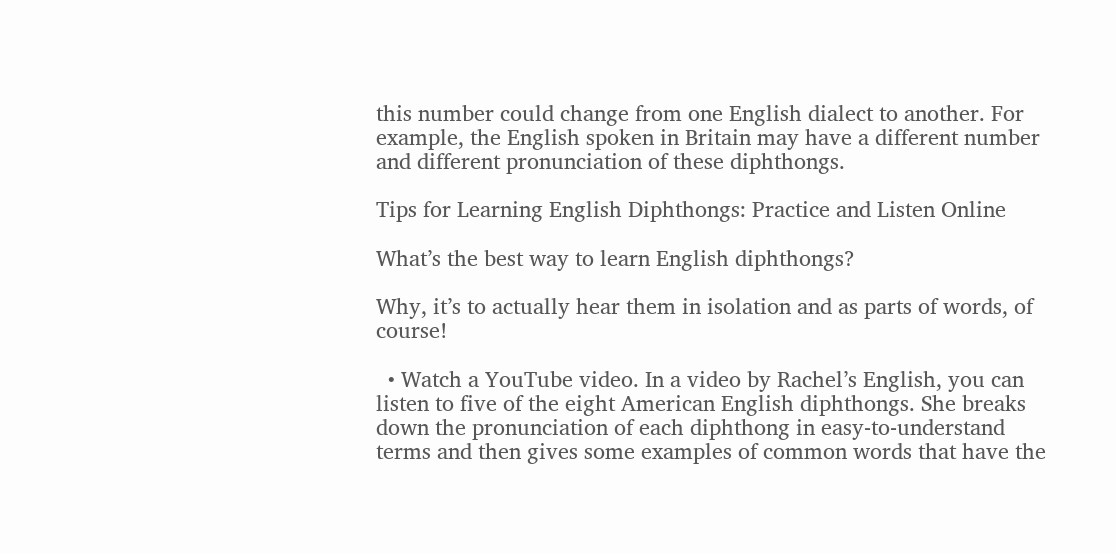this number could change from one English dialect to another. For example, the English spoken in Britain may have a different number and different pronunciation of these diphthongs.

Tips for Learning English Diphthongs: Practice and Listen Online

What’s the best way to learn English diphthongs?

Why, it’s to actually hear them in isolation and as parts of words, of course!

  • Watch a YouTube video. In a video by Rachel’s English, you can listen to five of the eight American English diphthongs. She breaks down the pronunciation of each diphthong in easy-to-understand terms and then gives some examples of common words that have the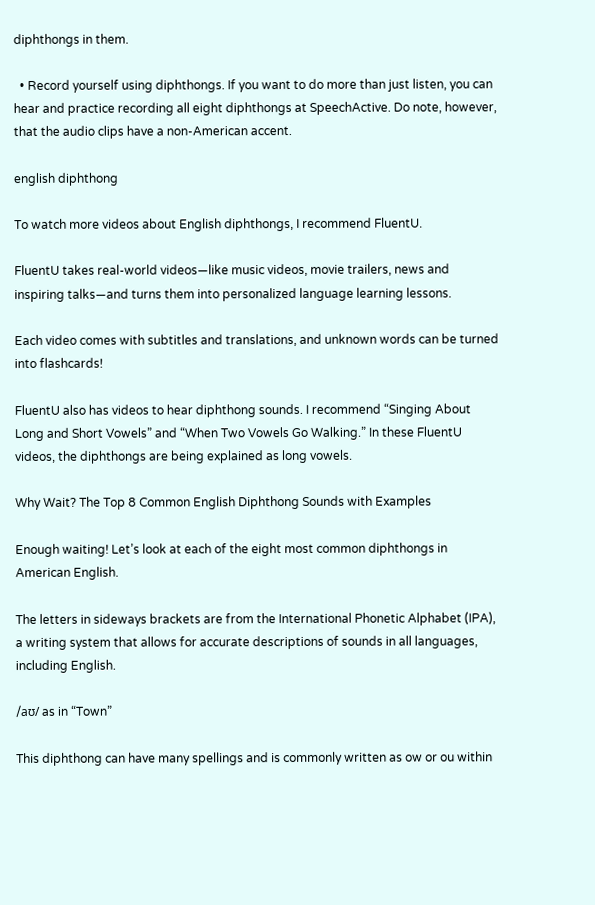diphthongs in them.

  • Record yourself using diphthongs. If you want to do more than just listen, you can hear and practice recording all eight diphthongs at SpeechActive. Do note, however, that the audio clips have a non-American accent.

english diphthong

To watch more videos about English diphthongs, I recommend FluentU.

FluentU takes real-world videos—like music videos, movie trailers, news and inspiring talks—and turns them into personalized language learning lessons.

Each video comes with subtitles and translations, and unknown words can be turned into flashcards!

FluentU also has videos to hear diphthong sounds. I recommend “Singing About Long and Short Vowels” and “When Two Vowels Go Walking.” In these FluentU videos, the diphthongs are being explained as long vowels.

Why Wait? The Top 8 Common English Diphthong Sounds with Examples

Enough waiting! Let’s look at each of the eight most common diphthongs in American English.

The letters in sideways brackets are from the International Phonetic Alphabet (IPA), a writing system that allows for accurate descriptions of sounds in all languages, including English.

/aʊ/ as in “Town”

This diphthong can have many spellings and is commonly written as ow or ou within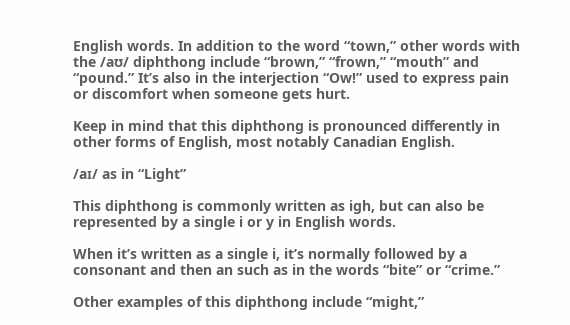English words. In addition to the word “town,” other words with the /aʊ/ diphthong include “brown,” “frown,” “mouth” and “pound.” It’s also in the interjection “Ow!” used to express pain or discomfort when someone gets hurt.

Keep in mind that this diphthong is pronounced differently in other forms of English, most notably Canadian English.

/aɪ/ as in “Light”

This diphthong is commonly written as igh, but can also be represented by a single i or y in English words.

When it’s written as a single i, it’s normally followed by a consonant and then an such as in the words “bite” or “crime.”

Other examples of this diphthong include “might,”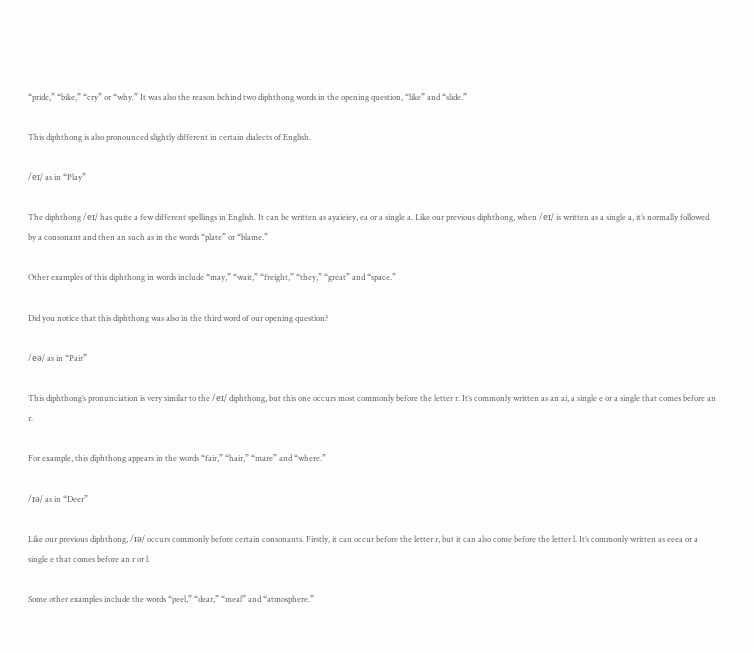“pride,” “bike,” “cry” or “why.” It was also the reason behind two diphthong words in the opening question, “like” and “slide.”

This diphthong is also pronounced slightly different in certain dialects of English.

/eɪ/ as in “Play”

The diphthong /eɪ/ has quite a few different spellings in English. It can be written as ayaieiey, ea or a single a. Like our previous diphthong, when /eɪ/ is written as a single a, it’s normally followed by a consonant and then an such as in the words “plate” or “blame.”

Other examples of this diphthong in words include “may,” “wait,” “freight,” “they,” “great” and “space.”

Did you notice that this diphthong was also in the third word of our opening question?

/eə/ as in “Pair”

This diphthong’s pronunciation is very similar to the /eɪ/ diphthong, but this one occurs most commonly before the letter r. It’s commonly written as an ai, a single e or a single that comes before an r.

For example, this diphthong appears in the words “fair,” “hair,” “mare” and “where.”

/ɪə/ as in “Deer”

Like our previous diphthong, /ɪə/ occurs commonly before certain consonants. Firstly, it can occur before the letter r, but it can also come before the letter l. It’s commonly written as eeea or a single e that comes before an r or l.

Some other examples include the words “peel,” “dear,” “meal” and “atmosphere.”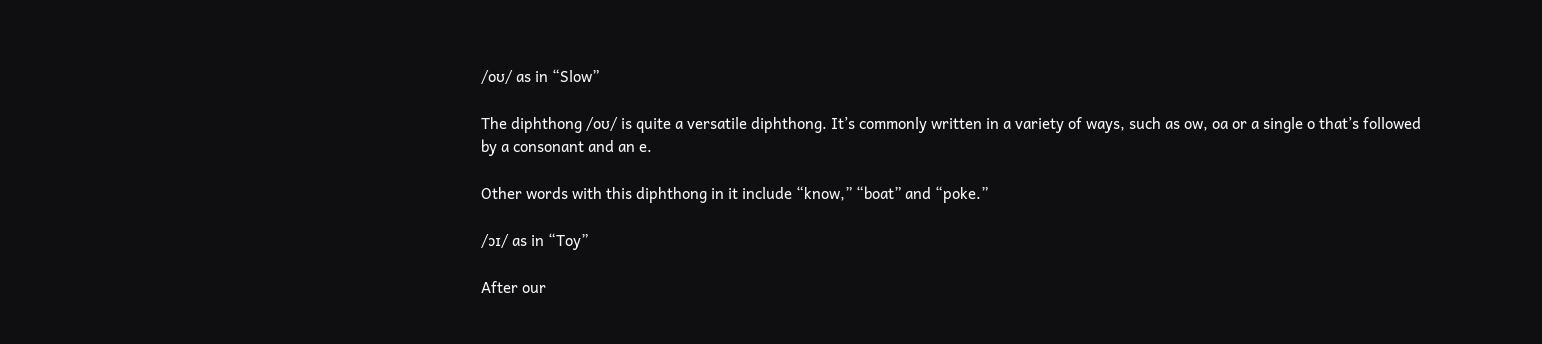/oʊ/ as in “Slow”

The diphthong /oʊ/ is quite a versatile diphthong. It’s commonly written in a variety of ways, such as ow, oa or a single o that’s followed by a consonant and an e.

Other words with this diphthong in it include “know,” “boat” and “poke.”

/ɔɪ/ as in “Toy”

After our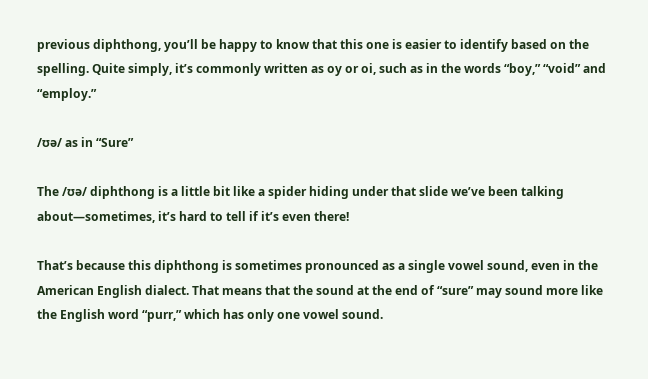previous diphthong, you’ll be happy to know that this one is easier to identify based on the spelling. Quite simply, it’s commonly written as oy or oi, such as in the words “boy,” “void” and “employ.”

/ʊə/ as in “Sure”

The /ʊə/ diphthong is a little bit like a spider hiding under that slide we’ve been talking about—sometimes, it’s hard to tell if it’s even there!

That’s because this diphthong is sometimes pronounced as a single vowel sound, even in the American English dialect. That means that the sound at the end of “sure” may sound more like the English word “purr,” which has only one vowel sound.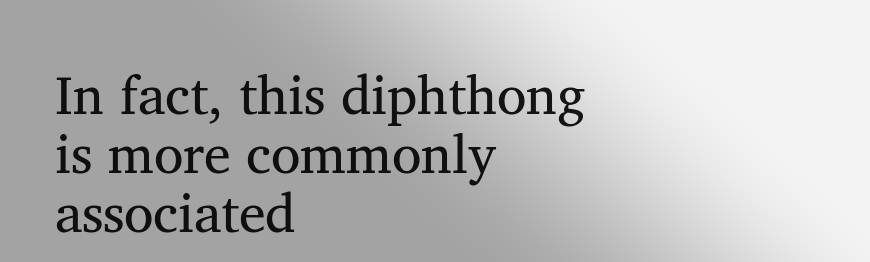In fact, this diphthong is more commonly associated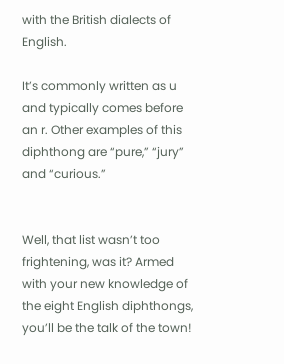with the British dialects of English.

It’s commonly written as u and typically comes before an r. Other examples of this diphthong are “pure,” “jury” and “curious.”


Well, that list wasn’t too frightening, was it? Armed with your new knowledge of the eight English diphthongs, you’ll be the talk of the town!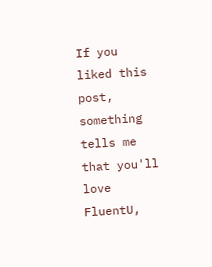If you liked this post, something tells me that you'll love FluentU,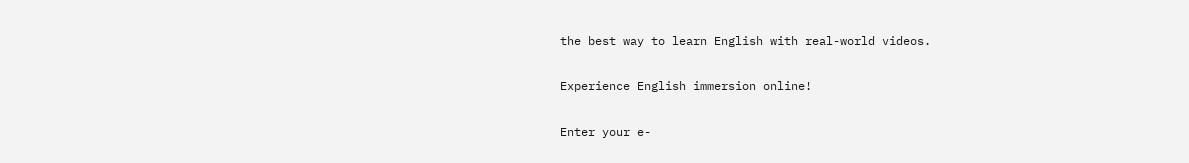the best way to learn English with real-world videos.

Experience English immersion online!

Enter your e-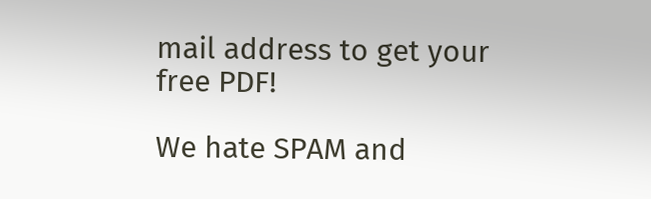mail address to get your free PDF!

We hate SPAM and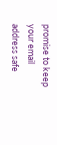promise to keep your email address safe